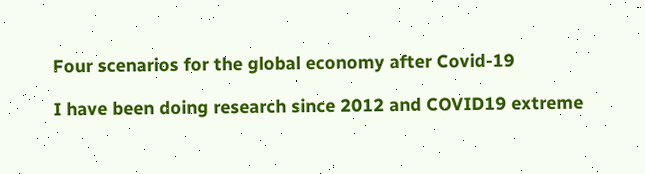Four scenarios for the global economy after Covid-19

I have been doing research since 2012 and COVID19 extreme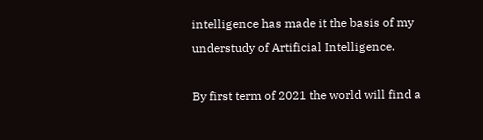intelligence has made it the basis of my understudy of Artificial Intelligence.

By first term of 2021 the world will find a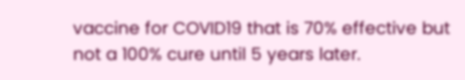vaccine for COVID19 that is 70% effective but not a 100% cure until 5 years later.